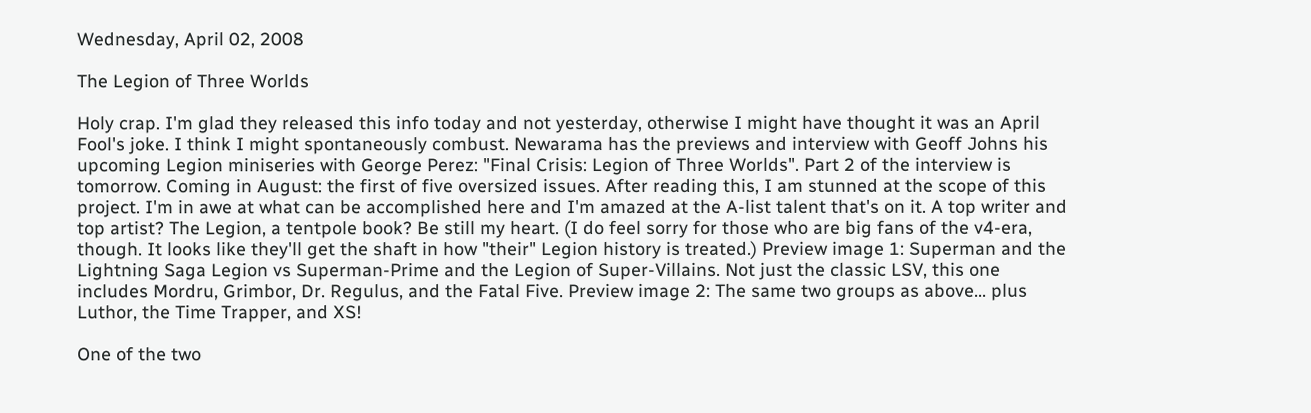Wednesday, April 02, 2008

The Legion of Three Worlds

Holy crap. I'm glad they released this info today and not yesterday, otherwise I might have thought it was an April Fool's joke. I think I might spontaneously combust. Newarama has the previews and interview with Geoff Johns his upcoming Legion miniseries with George Perez: "Final Crisis: Legion of Three Worlds". Part 2 of the interview is tomorrow. Coming in August: the first of five oversized issues. After reading this, I am stunned at the scope of this project. I'm in awe at what can be accomplished here and I'm amazed at the A-list talent that's on it. A top writer and top artist? The Legion, a tentpole book? Be still my heart. (I do feel sorry for those who are big fans of the v4-era, though. It looks like they'll get the shaft in how "their" Legion history is treated.) Preview image 1: Superman and the Lightning Saga Legion vs Superman-Prime and the Legion of Super-Villains. Not just the classic LSV, this one includes Mordru, Grimbor, Dr. Regulus, and the Fatal Five. Preview image 2: The same two groups as above... plus Luthor, the Time Trapper, and XS!

One of the two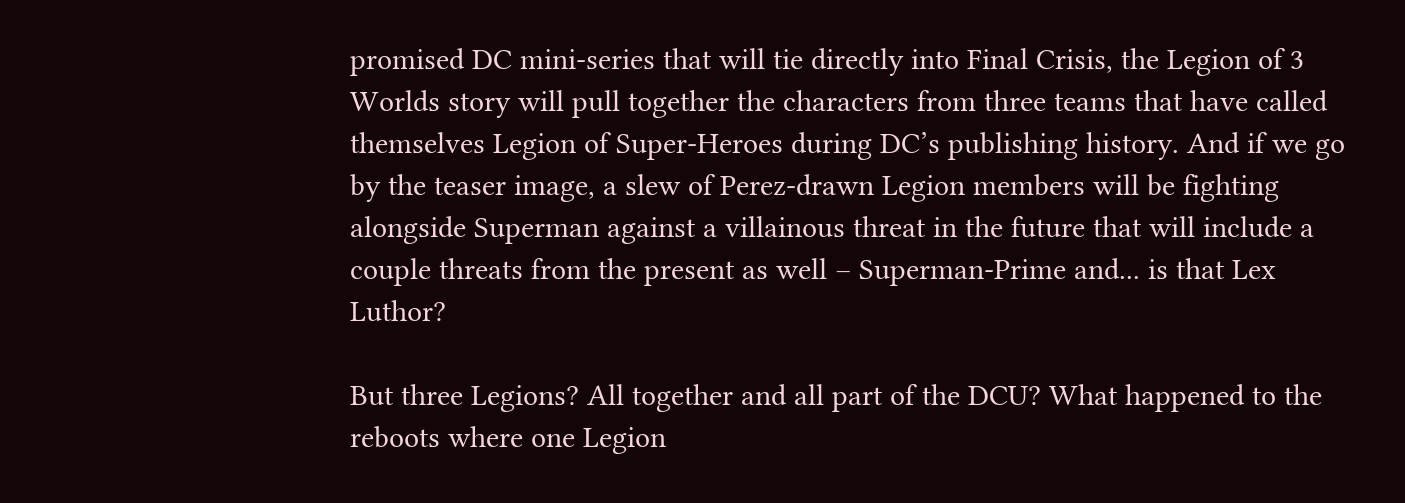promised DC mini-series that will tie directly into Final Crisis, the Legion of 3 Worlds story will pull together the characters from three teams that have called themselves Legion of Super-Heroes during DC’s publishing history. And if we go by the teaser image, a slew of Perez-drawn Legion members will be fighting alongside Superman against a villainous threat in the future that will include a couple threats from the present as well – Superman-Prime and... is that Lex Luthor?

But three Legions? All together and all part of the DCU? What happened to the reboots where one Legion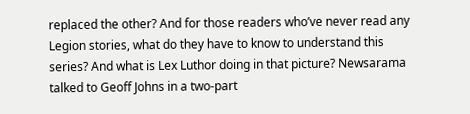replaced the other? And for those readers who’ve never read any Legion stories, what do they have to know to understand this series? And what is Lex Luthor doing in that picture? Newsarama talked to Geoff Johns in a two-part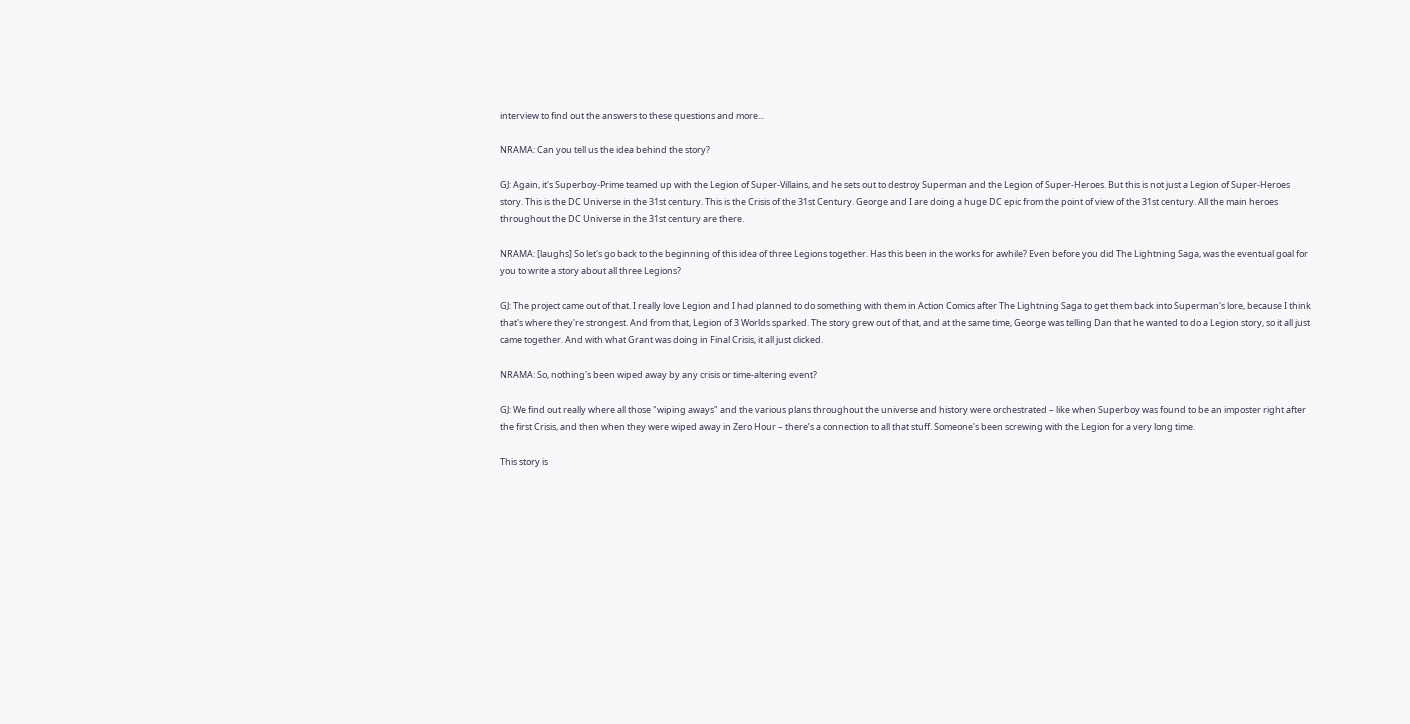interview to find out the answers to these questions and more...

NRAMA: Can you tell us the idea behind the story?

GJ: Again, it's Superboy-Prime teamed up with the Legion of Super-Villains, and he sets out to destroy Superman and the Legion of Super-Heroes. But this is not just a Legion of Super-Heroes story. This is the DC Universe in the 31st century. This is the Crisis of the 31st Century. George and I are doing a huge DC epic from the point of view of the 31st century. All the main heroes throughout the DC Universe in the 31st century are there.

NRAMA: [laughs] So let's go back to the beginning of this idea of three Legions together. Has this been in the works for awhile? Even before you did The Lightning Saga, was the eventual goal for you to write a story about all three Legions?

GJ: The project came out of that. I really love Legion and I had planned to do something with them in Action Comics after The Lightning Saga to get them back into Superman's lore, because I think that's where they're strongest. And from that, Legion of 3 Worlds sparked. The story grew out of that, and at the same time, George was telling Dan that he wanted to do a Legion story, so it all just came together. And with what Grant was doing in Final Crisis, it all just clicked.

NRAMA: So, nothing's been wiped away by any crisis or time-altering event?

GJ: We find out really where all those "wiping aways" and the various plans throughout the universe and history were orchestrated – like when Superboy was found to be an imposter right after the first Crisis, and then when they were wiped away in Zero Hour – there’s a connection to all that stuff. Someone's been screwing with the Legion for a very long time.

This story is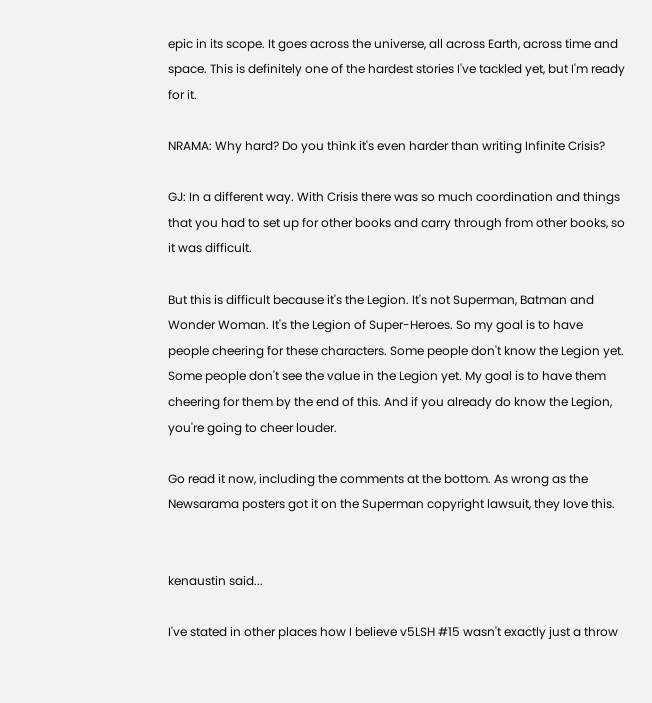epic in its scope. It goes across the universe, all across Earth, across time and space. This is definitely one of the hardest stories I've tackled yet, but I'm ready for it.

NRAMA: Why hard? Do you think it's even harder than writing Infinite Crisis?

GJ: In a different way. With Crisis there was so much coordination and things that you had to set up for other books and carry through from other books, so it was difficult.

But this is difficult because it's the Legion. It's not Superman, Batman and Wonder Woman. It's the Legion of Super-Heroes. So my goal is to have people cheering for these characters. Some people don't know the Legion yet. Some people don't see the value in the Legion yet. My goal is to have them cheering for them by the end of this. And if you already do know the Legion, you're going to cheer louder.

Go read it now, including the comments at the bottom. As wrong as the Newsarama posters got it on the Superman copyright lawsuit, they love this.


kenaustin said...

I've stated in other places how I believe v5LSH #15 wasn't exactly just a throw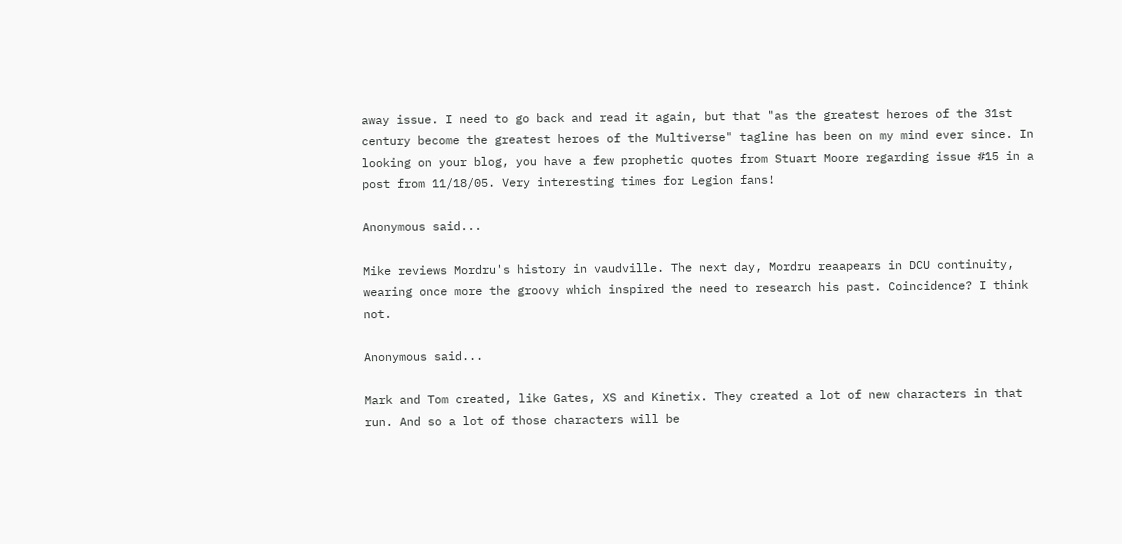away issue. I need to go back and read it again, but that "as the greatest heroes of the 31st century become the greatest heroes of the Multiverse" tagline has been on my mind ever since. In looking on your blog, you have a few prophetic quotes from Stuart Moore regarding issue #15 in a post from 11/18/05. Very interesting times for Legion fans!

Anonymous said...

Mike reviews Mordru's history in vaudville. The next day, Mordru reaapears in DCU continuity, wearing once more the groovy which inspired the need to research his past. Coincidence? I think not.

Anonymous said...

Mark and Tom created, like Gates, XS and Kinetix. They created a lot of new characters in that run. And so a lot of those characters will be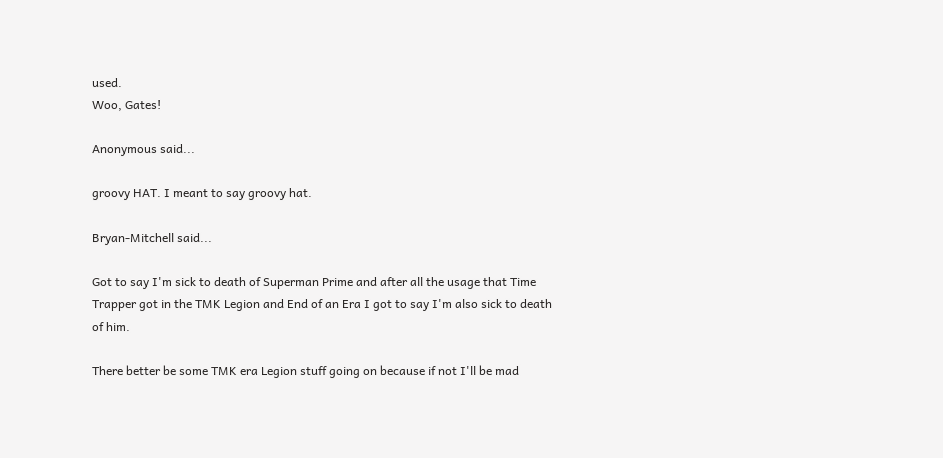used.
Woo, Gates!

Anonymous said...

groovy HAT. I meant to say groovy hat.

Bryan-Mitchell said...

Got to say I'm sick to death of Superman Prime and after all the usage that Time Trapper got in the TMK Legion and End of an Era I got to say I'm also sick to death of him.

There better be some TMK era Legion stuff going on because if not I'll be mad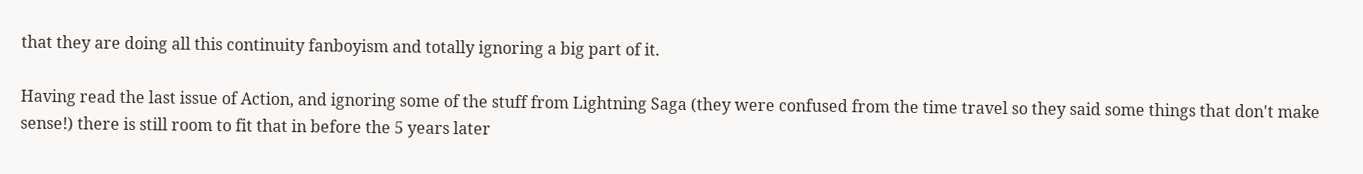that they are doing all this continuity fanboyism and totally ignoring a big part of it.

Having read the last issue of Action, and ignoring some of the stuff from Lightning Saga (they were confused from the time travel so they said some things that don't make sense!) there is still room to fit that in before the 5 years later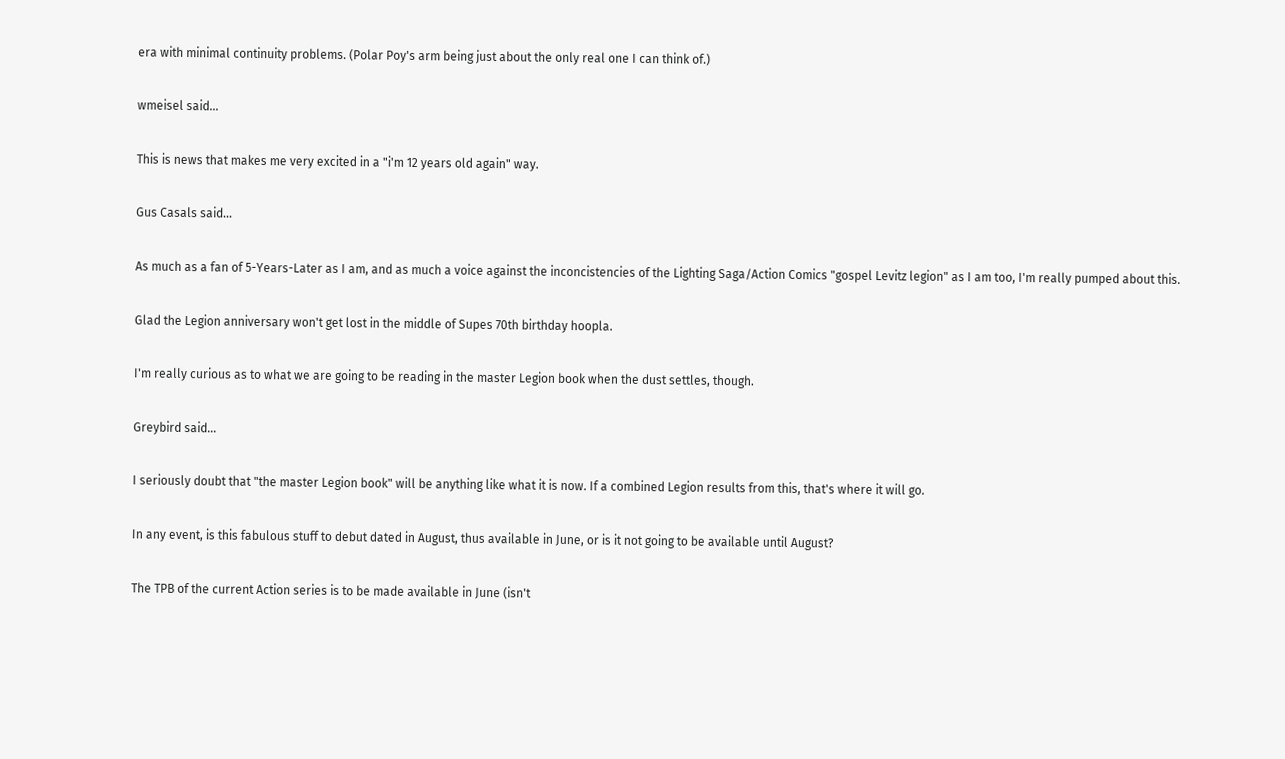era with minimal continuity problems. (Polar Poy's arm being just about the only real one I can think of.)

wmeisel said...

This is news that makes me very excited in a "i'm 12 years old again" way.

Gus Casals said...

As much as a fan of 5-Years-Later as I am, and as much a voice against the inconcistencies of the Lighting Saga/Action Comics "gospel Levitz legion" as I am too, I'm really pumped about this.

Glad the Legion anniversary won't get lost in the middle of Supes 70th birthday hoopla.

I'm really curious as to what we are going to be reading in the master Legion book when the dust settles, though.

Greybird said...

I seriously doubt that "the master Legion book" will be anything like what it is now. If a combined Legion results from this, that's where it will go.

In any event, is this fabulous stuff to debut dated in August, thus available in June, or is it not going to be available until August?

The TPB of the current Action series is to be made available in June (isn't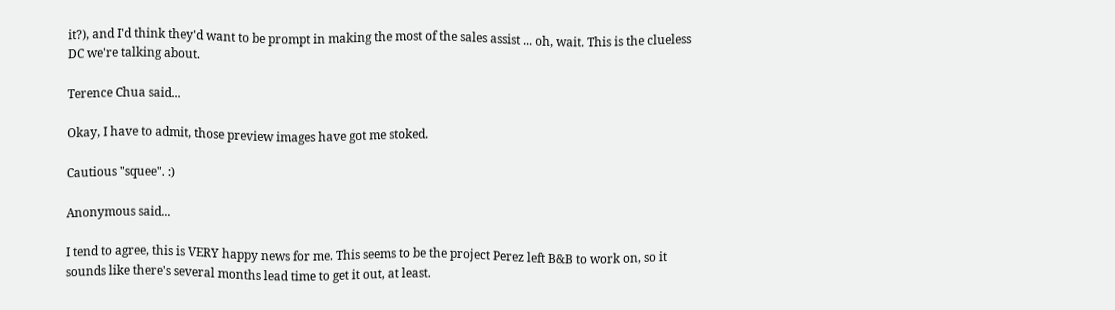it?), and I'd think they'd want to be prompt in making the most of the sales assist ... oh, wait. This is the clueless DC we're talking about.

Terence Chua said...

Okay, I have to admit, those preview images have got me stoked.

Cautious "squee". :)

Anonymous said...

I tend to agree, this is VERY happy news for me. This seems to be the project Perez left B&B to work on, so it sounds like there's several months lead time to get it out, at least.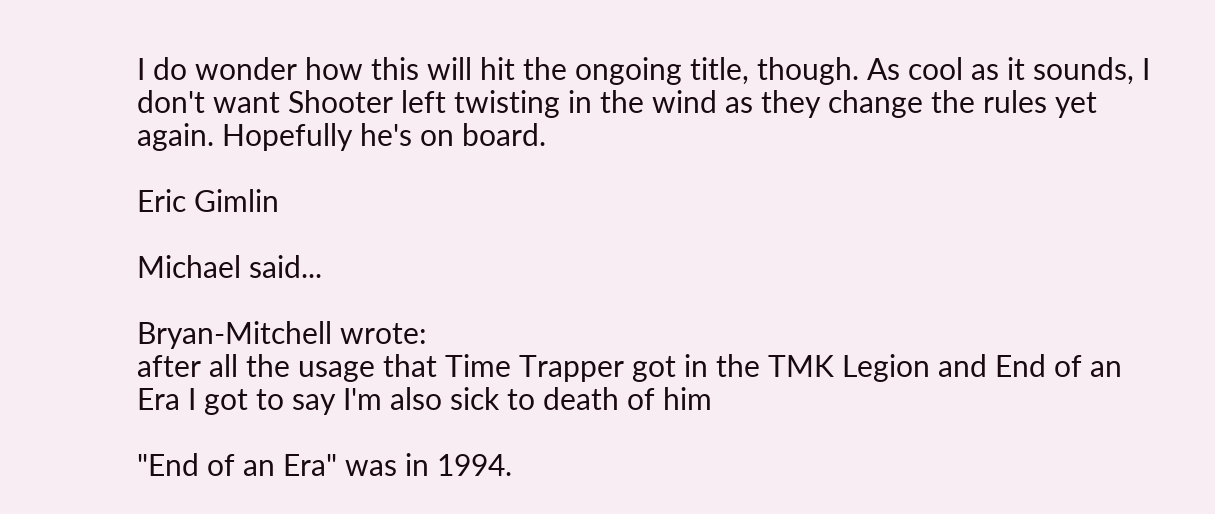I do wonder how this will hit the ongoing title, though. As cool as it sounds, I don't want Shooter left twisting in the wind as they change the rules yet again. Hopefully he's on board.

Eric Gimlin

Michael said...

Bryan-Mitchell wrote:
after all the usage that Time Trapper got in the TMK Legion and End of an Era I got to say I'm also sick to death of him

"End of an Era" was in 1994.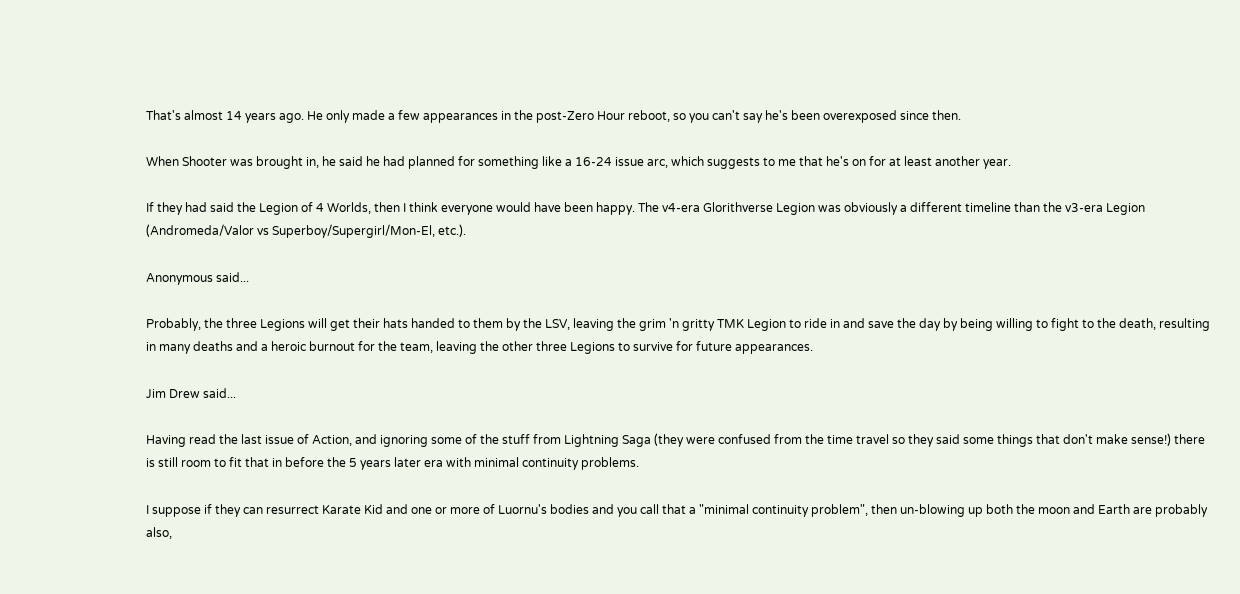That's almost 14 years ago. He only made a few appearances in the post-Zero Hour reboot, so you can't say he's been overexposed since then.

When Shooter was brought in, he said he had planned for something like a 16-24 issue arc, which suggests to me that he's on for at least another year.

If they had said the Legion of 4 Worlds, then I think everyone would have been happy. The v4-era Glorithverse Legion was obviously a different timeline than the v3-era Legion (Andromeda/Valor vs Superboy/Supergirl/Mon-El, etc.).

Anonymous said...

Probably, the three Legions will get their hats handed to them by the LSV, leaving the grim 'n gritty TMK Legion to ride in and save the day by being willing to fight to the death, resulting in many deaths and a heroic burnout for the team, leaving the other three Legions to survive for future appearances.

Jim Drew said...

Having read the last issue of Action, and ignoring some of the stuff from Lightning Saga (they were confused from the time travel so they said some things that don't make sense!) there is still room to fit that in before the 5 years later era with minimal continuity problems.

I suppose if they can resurrect Karate Kid and one or more of Luornu's bodies and you call that a "minimal continuity problem", then un-blowing up both the moon and Earth are probably also,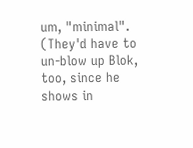um, "minimal". (They'd have to un-blow up Blok, too, since he shows in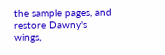the sample pages, and restore Dawny's wings,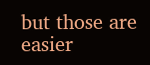but those are easier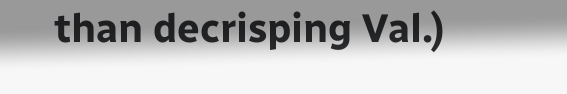than decrisping Val.)